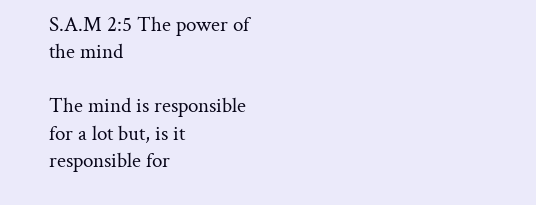S.A.M 2:5 The power of the mind

The mind is responsible for a lot but, is it responsible for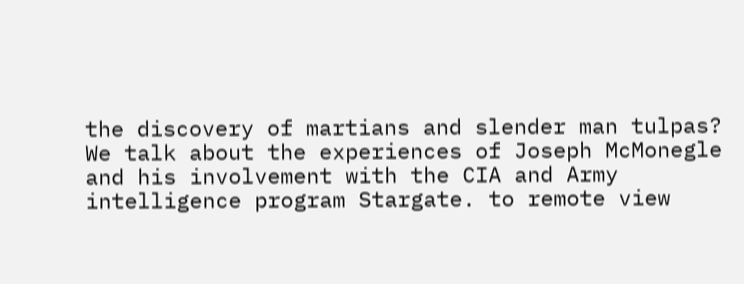the discovery of martians and slender man tulpas? We talk about the experiences of Joseph McMonegle and his involvement with the CIA and Army intelligence program Stargate. to remote view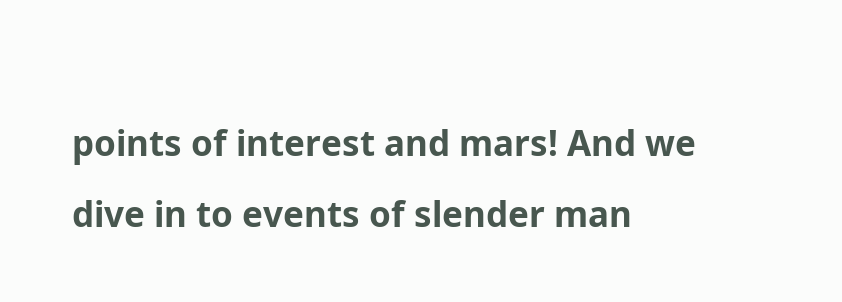points of interest and mars! And we dive in to events of slender man